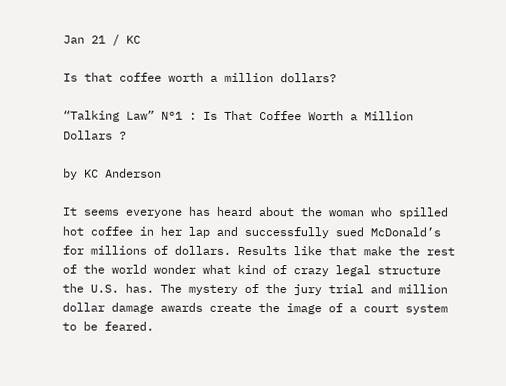Jan 21 / KC

Is that coffee worth a million dollars?

“Talking Law” N°1 : Is That Coffee Worth a Million Dollars ?

by KC Anderson

It seems everyone has heard about the woman who spilled hot coffee in her lap and successfully sued McDonald’s for millions of dollars. Results like that make the rest of the world wonder what kind of crazy legal structure the U.S. has. The mystery of the jury trial and million dollar damage awards create the image of a court system to be feared.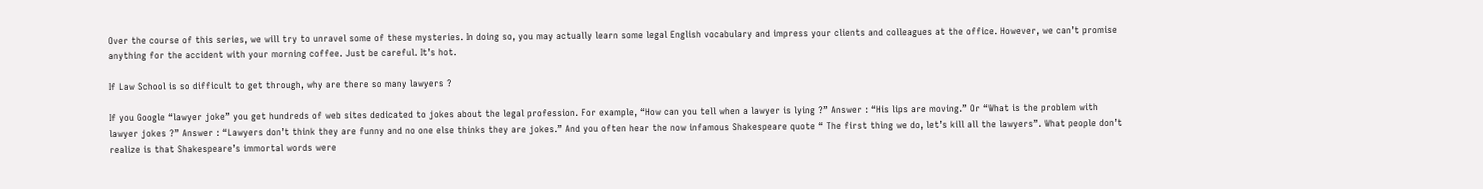Over the course of this series, we will try to unravel some of these mysteries. In doing so, you may actually learn some legal English vocabulary and impress your clients and colleagues at the office. However, we can’t promise anything for the accident with your morning coffee. Just be careful. It’s hot.

If Law School is so difficult to get through, why are there so many lawyers ?

If you Google “lawyer joke” you get hundreds of web sites dedicated to jokes about the legal profession. For example, “How can you tell when a lawyer is lying ?” Answer : “His lips are moving.” Or “What is the problem with lawyer jokes ?” Answer : “Lawyers don’t think they are funny and no one else thinks they are jokes.” And you often hear the now infamous Shakespeare quote “ The first thing we do, let’s kill all the lawyers”. What people don’t realize is that Shakespeare’s immortal words were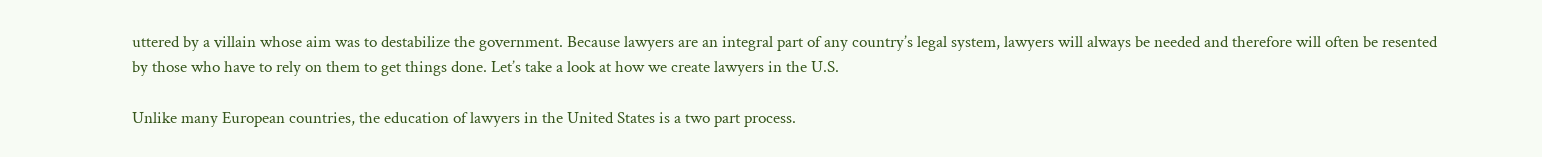uttered by a villain whose aim was to destabilize the government. Because lawyers are an integral part of any country’s legal system, lawyers will always be needed and therefore will often be resented by those who have to rely on them to get things done. Let’s take a look at how we create lawyers in the U.S.

Unlike many European countries, the education of lawyers in the United States is a two part process.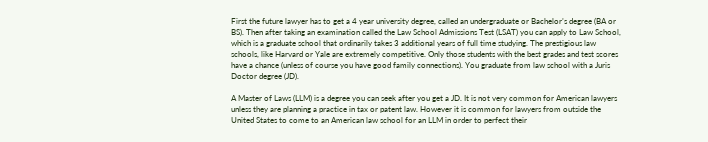First the future lawyer has to get a 4 year university degree, called an undergraduate or Bachelor’s degree (BA or BS). Then after taking an examination called the Law School Admissions Test (LSAT) you can apply to Law School, which is a graduate school that ordinarily takes 3 additional years of full time studying. The prestigious law schools, like Harvard or Yale are extremely competitive. Only those students with the best grades and test scores have a chance (unless of course you have good family connections). You graduate from law school with a Juris Doctor degree (JD).

A Master of Laws (LLM) is a degree you can seek after you get a JD. It is not very common for American lawyers unless they are planning a practice in tax or patent law. However it is common for lawyers from outside the United States to come to an American law school for an LLM in order to perfect their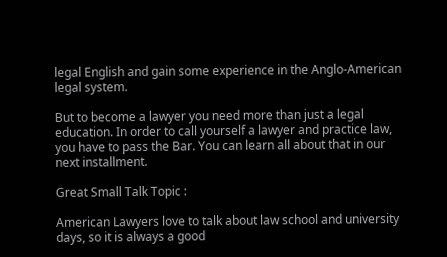legal English and gain some experience in the Anglo-American legal system.

But to become a lawyer you need more than just a legal education. In order to call yourself a lawyer and practice law, you have to pass the Bar. You can learn all about that in our next installment.

Great Small Talk Topic :

American Lawyers love to talk about law school and university days, so it is always a good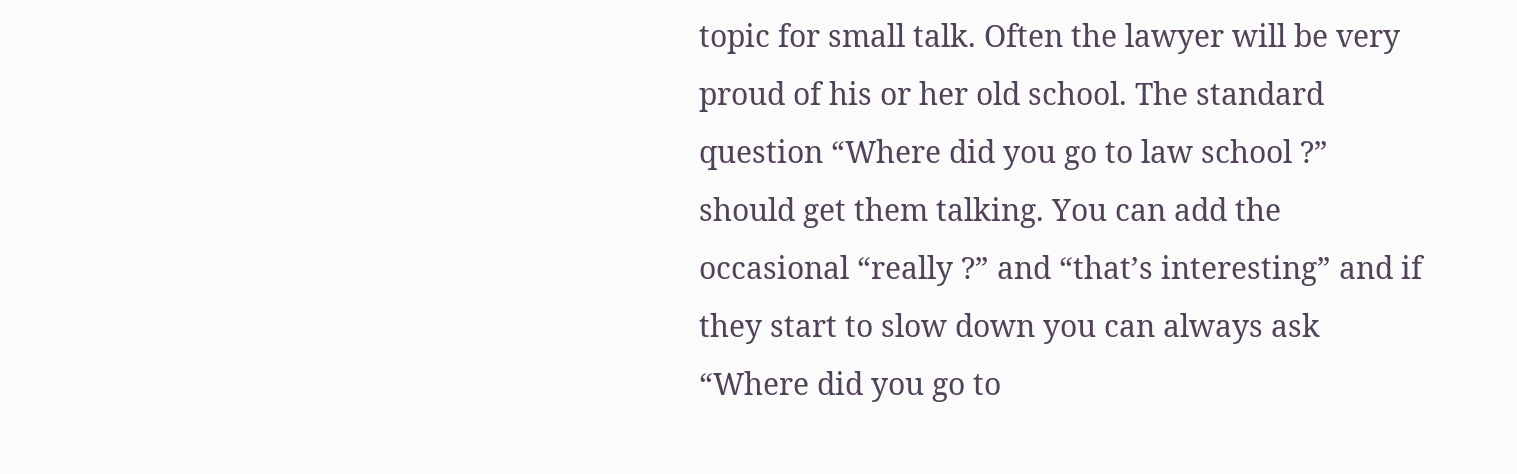topic for small talk. Often the lawyer will be very proud of his or her old school. The standard question “Where did you go to law school ?” should get them talking. You can add the occasional “really ?” and “that’s interesting” and if they start to slow down you can always ask “Where did you go to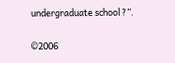undergraduate school ?”.

©2006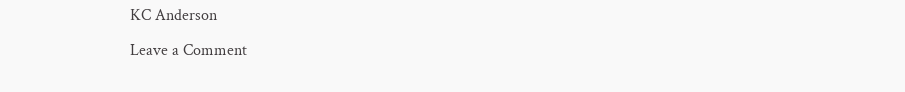KC Anderson

Leave a Comment